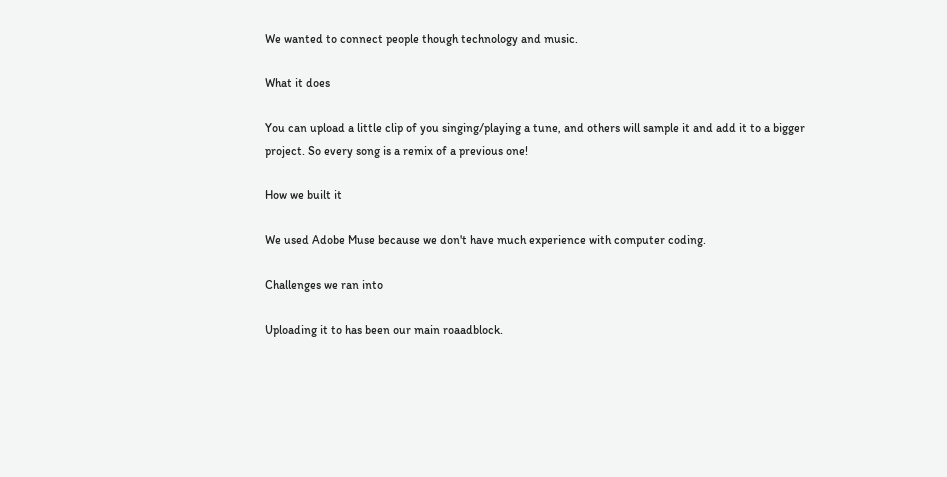We wanted to connect people though technology and music.

What it does

You can upload a little clip of you singing/playing a tune, and others will sample it and add it to a bigger project. So every song is a remix of a previous one!

How we built it

We used Adobe Muse because we don't have much experience with computer coding.

Challenges we ran into

Uploading it to has been our main roaadblock.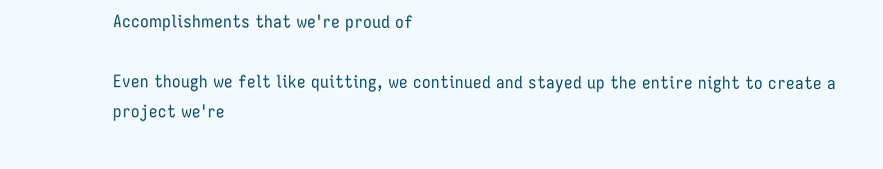Accomplishments that we're proud of

Even though we felt like quitting, we continued and stayed up the entire night to create a project we're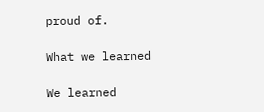proud of.

What we learned

We learned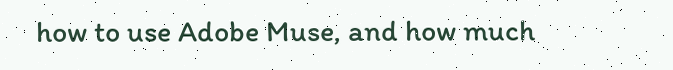how to use Adobe Muse, and how much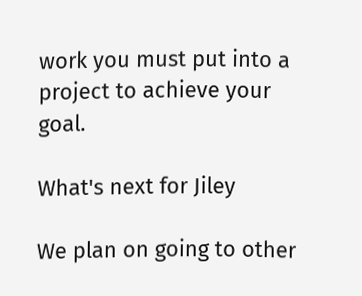work you must put into a project to achieve your goal.

What's next for Jiley

We plan on going to other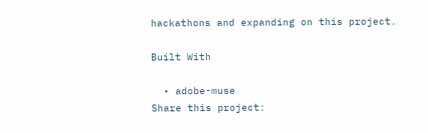hackathons and expanding on this project.

Built With

  • adobe-muse
Share this project: